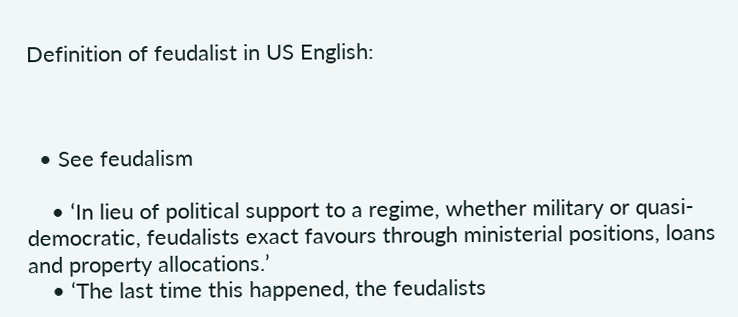Definition of feudalist in US English:



  • See feudalism

    • ‘In lieu of political support to a regime, whether military or quasi-democratic, feudalists exact favours through ministerial positions, loans and property allocations.’
    • ‘The last time this happened, the feudalists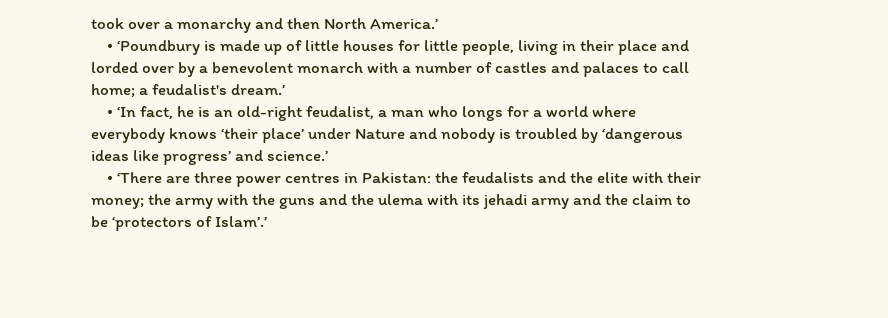took over a monarchy and then North America.’
    • ‘Poundbury is made up of little houses for little people, living in their place and lorded over by a benevolent monarch with a number of castles and palaces to call home; a feudalist's dream.’
    • ‘In fact, he is an old-right feudalist, a man who longs for a world where everybody knows ‘their place’ under Nature and nobody is troubled by ‘dangerous ideas like progress’ and science.’
    • ‘There are three power centres in Pakistan: the feudalists and the elite with their money; the army with the guns and the ulema with its jehadi army and the claim to be ‘protectors of Islam’.’